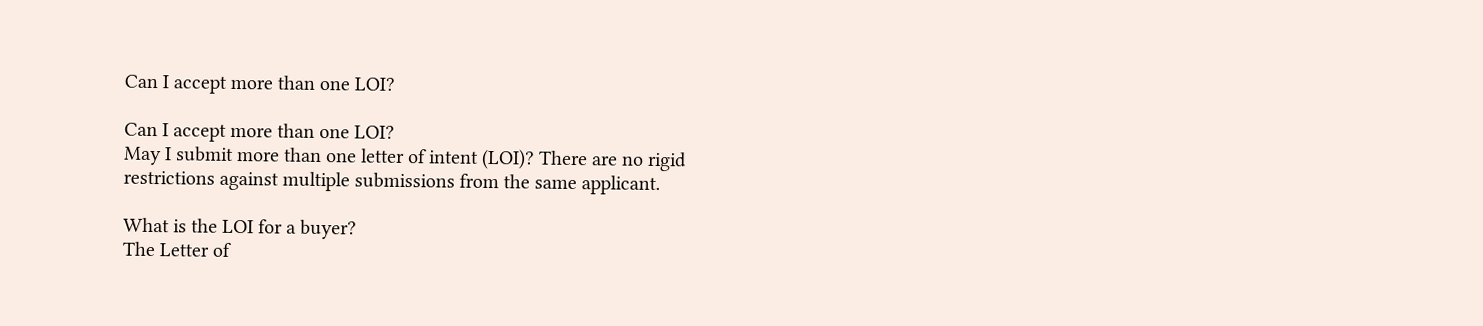Can I accept more than one LOI?

Can I accept more than one LOI?
May I submit more than one letter of intent (LOI)? There are no rigid restrictions against multiple submissions from the same applicant.

What is the LOI for a buyer?
The Letter of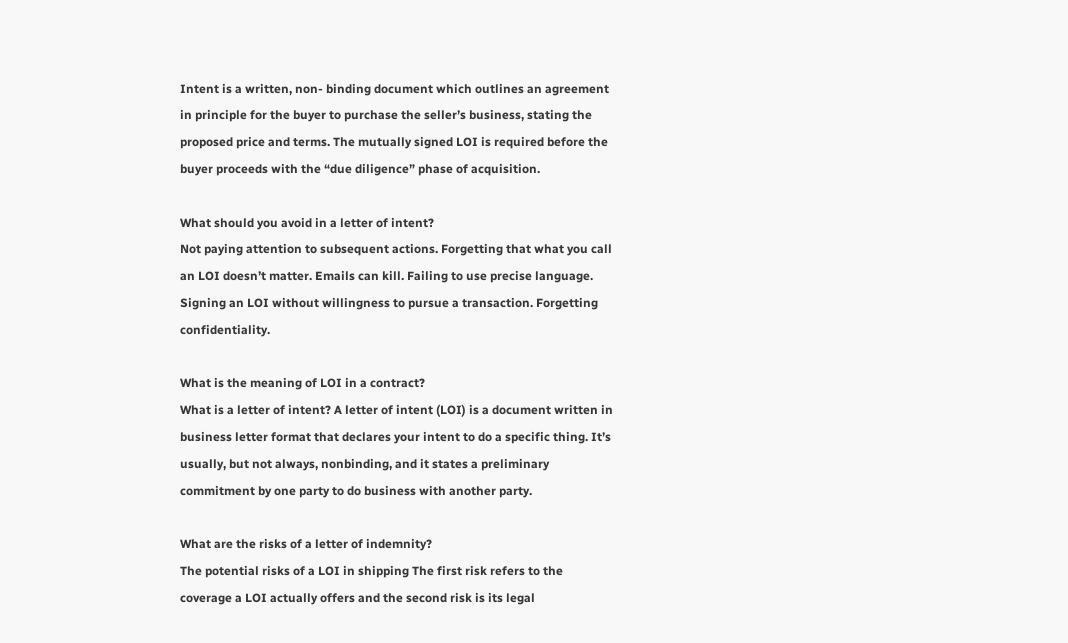Intent is a written, non- binding document which outlines an agreement in principle for the buyer to purchase the seller’s business, stating the proposed price and terms. The mutually signed LOI is required before the buyer proceeds with the “due diligence” phase of acquisition.

What should you avoid in a letter of intent?
Not paying attention to subsequent actions. Forgetting that what you call an LOI doesn’t matter. Emails can kill. Failing to use precise language. Signing an LOI without willingness to pursue a transaction. Forgetting confidentiality.

What is the meaning of LOI in a contract?
What is a letter of intent? A letter of intent (LOI) is a document written in business letter format that declares your intent to do a specific thing. It’s usually, but not always, nonbinding, and it states a preliminary commitment by one party to do business with another party.

What are the risks of a letter of indemnity?
The potential risks of a LOI in shipping The first risk refers to the coverage a LOI actually offers and the second risk is its legal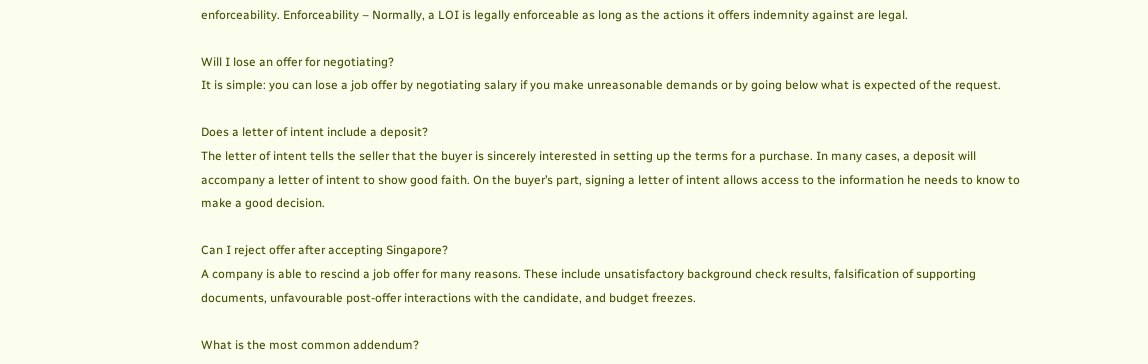enforceability. Enforceability – Normally, a LOI is legally enforceable as long as the actions it offers indemnity against are legal.

Will I lose an offer for negotiating?
It is simple: you can lose a job offer by negotiating salary if you make unreasonable demands or by going below what is expected of the request.

Does a letter of intent include a deposit?
The letter of intent tells the seller that the buyer is sincerely interested in setting up the terms for a purchase. In many cases, a deposit will accompany a letter of intent to show good faith. On the buyer’s part, signing a letter of intent allows access to the information he needs to know to make a good decision.

Can I reject offer after accepting Singapore?
A company is able to rescind a job offer for many reasons. These include unsatisfactory background check results, falsification of supporting documents, unfavourable post-offer interactions with the candidate, and budget freezes.

What is the most common addendum?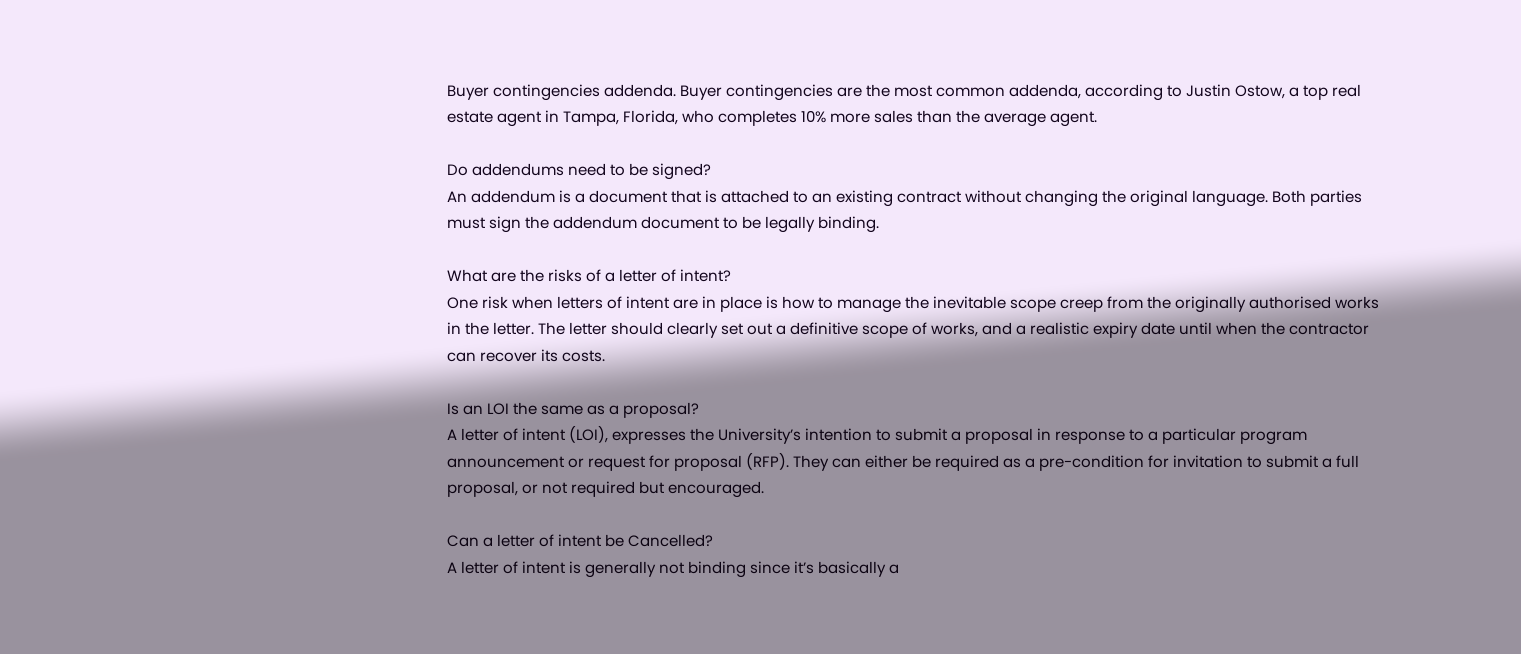Buyer contingencies addenda. Buyer contingencies are the most common addenda, according to Justin Ostow, a top real estate agent in Tampa, Florida, who completes 10% more sales than the average agent.

Do addendums need to be signed?
An addendum is a document that is attached to an existing contract without changing the original language. Both parties must sign the addendum document to be legally binding.

What are the risks of a letter of intent?
One risk when letters of intent are in place is how to manage the inevitable scope creep from the originally authorised works in the letter. The letter should clearly set out a definitive scope of works, and a realistic expiry date until when the contractor can recover its costs.

Is an LOI the same as a proposal?
A letter of intent (LOI), expresses the University’s intention to submit a proposal in response to a particular program announcement or request for proposal (RFP). They can either be required as a pre-condition for invitation to submit a full proposal, or not required but encouraged.

Can a letter of intent be Cancelled?
A letter of intent is generally not binding since it’s basically a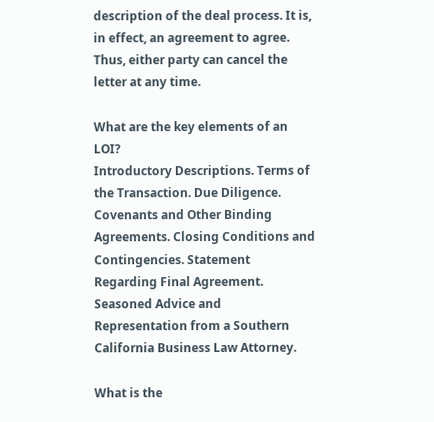description of the deal process. It is, in effect, an agreement to agree. Thus, either party can cancel the letter at any time.

What are the key elements of an LOI?
Introductory Descriptions. Terms of the Transaction. Due Diligence. Covenants and Other Binding Agreements. Closing Conditions and Contingencies. Statement Regarding Final Agreement. Seasoned Advice and Representation from a Southern California Business Law Attorney.

What is the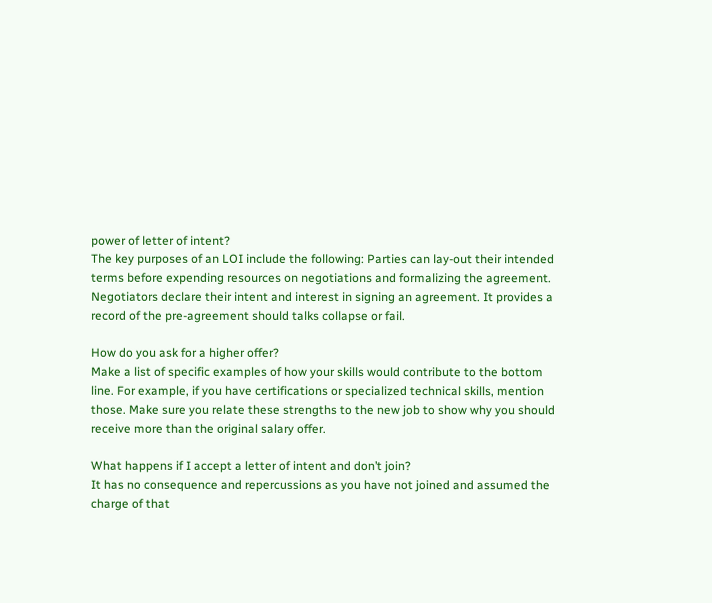power of letter of intent?
The key purposes of an LOI include the following: Parties can lay-out their intended terms before expending resources on negotiations and formalizing the agreement. Negotiators declare their intent and interest in signing an agreement. It provides a record of the pre-agreement should talks collapse or fail.

How do you ask for a higher offer?
Make a list of specific examples of how your skills would contribute to the bottom line. For example, if you have certifications or specialized technical skills, mention those. Make sure you relate these strengths to the new job to show why you should receive more than the original salary offer.

What happens if I accept a letter of intent and don’t join?
It has no consequence and repercussions as you have not joined and assumed the charge of that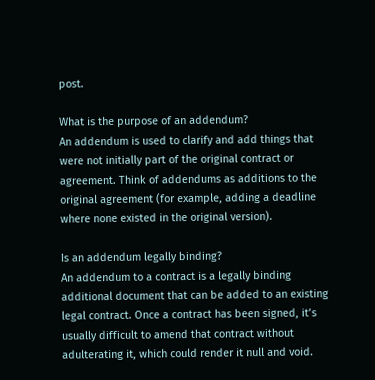post.

What is the purpose of an addendum?
An addendum is used to clarify and add things that were not initially part of the original contract or agreement. Think of addendums as additions to the original agreement (for example, adding a deadline where none existed in the original version).

Is an addendum legally binding?
An addendum to a contract is a legally binding additional document that can be added to an existing legal contract. Once a contract has been signed, it’s usually difficult to amend that contract without adulterating it, which could render it null and void.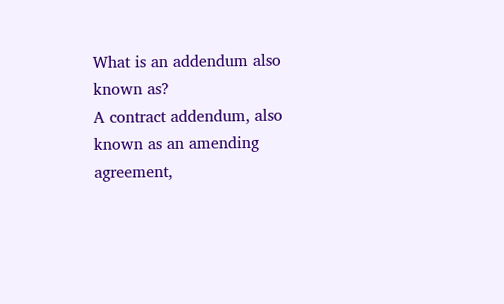What is an addendum also known as?
A contract addendum, also known as an amending agreement,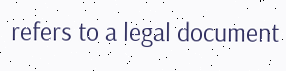refers to a legal document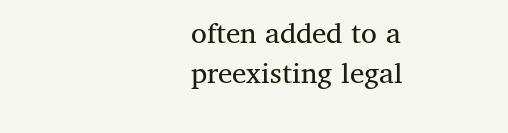often added to a preexisting legal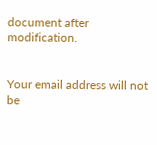document after modification.


Your email address will not be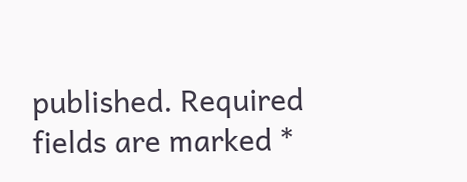published. Required fields are marked *